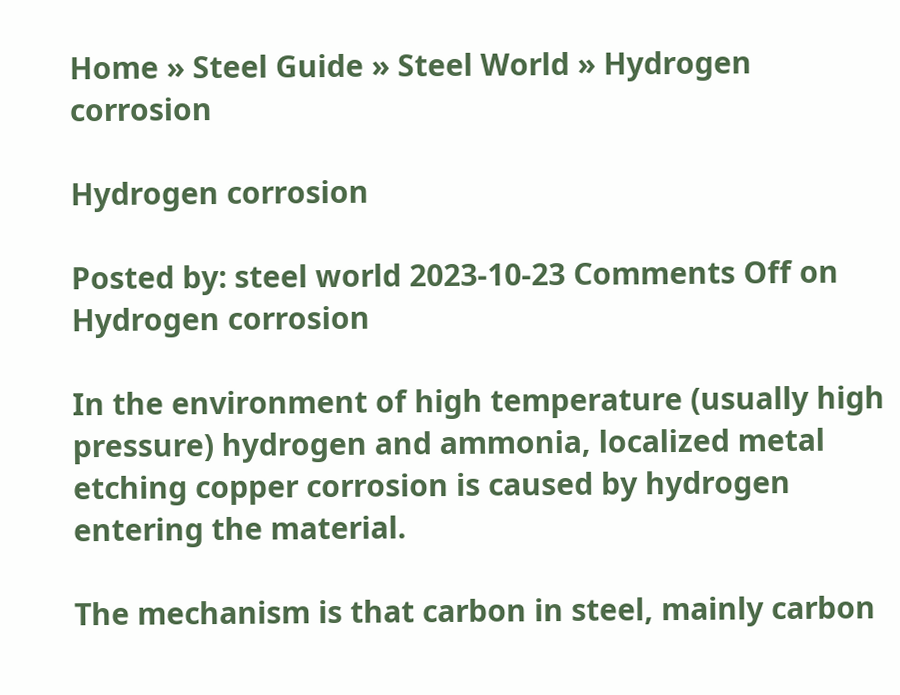Home » Steel Guide » Steel World » Hydrogen corrosion

Hydrogen corrosion

Posted by: steel world 2023-10-23 Comments Off on Hydrogen corrosion

In the environment of high temperature (usually high pressure) hydrogen and ammonia, localized metal etching copper corrosion is caused by hydrogen entering the material.

The mechanism is that carbon in steel, mainly carbon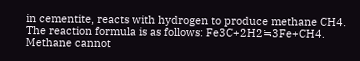in cementite, reacts with hydrogen to produce methane CH4. The reaction formula is as follows: Fe3C+2H2≒3Fe+CH4. Methane cannot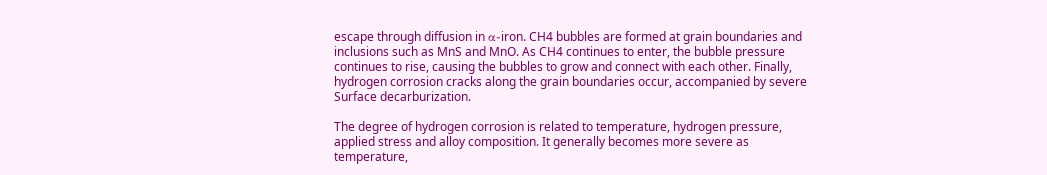escape through diffusion in α-iron. CH4 bubbles are formed at grain boundaries and inclusions such as MnS and MnO. As CH4 continues to enter, the bubble pressure continues to rise, causing the bubbles to grow and connect with each other. Finally, hydrogen corrosion cracks along the grain boundaries occur, accompanied by severe Surface decarburization.

The degree of hydrogen corrosion is related to temperature, hydrogen pressure, applied stress and alloy composition. It generally becomes more severe as temperature,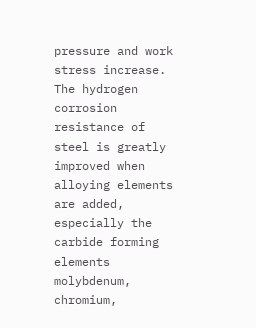pressure and work stress increase. The hydrogen corrosion resistance of steel is greatly improved when alloying elements are added, especially the carbide forming elements molybdenum, chromium,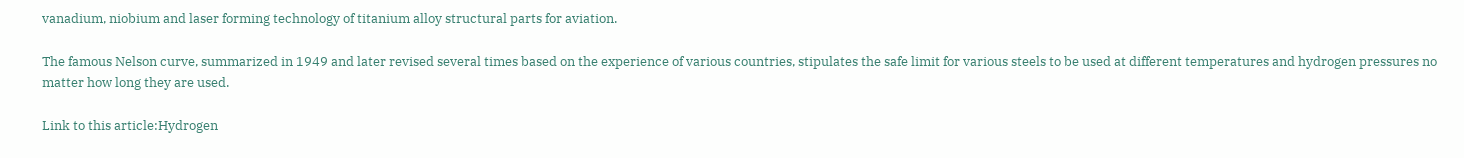vanadium, niobium and laser forming technology of titanium alloy structural parts for aviation.

The famous Nelson curve, summarized in 1949 and later revised several times based on the experience of various countries, stipulates the safe limit for various steels to be used at different temperatures and hydrogen pressures no matter how long they are used.

Link to this article:Hydrogen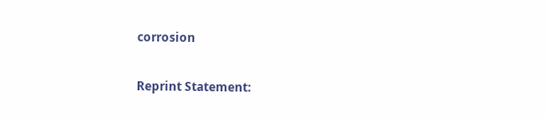corrosion

Reprint Statement: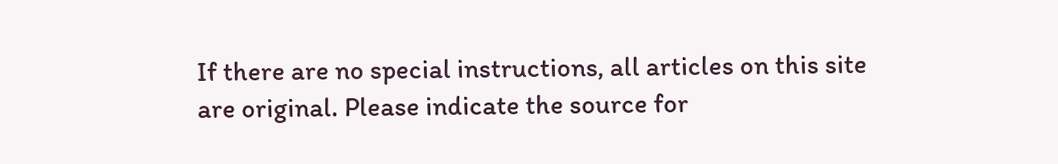If there are no special instructions, all articles on this site are original. Please indicate the source for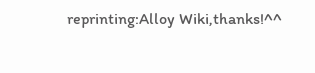reprinting:Alloy Wiki,thanks!^^